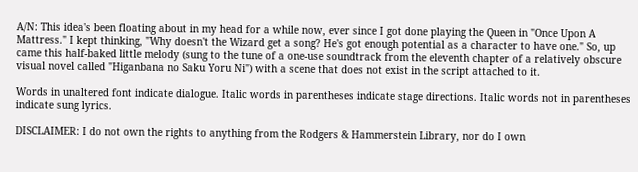A/N: This idea's been floating about in my head for a while now, ever since I got done playing the Queen in "Once Upon A Mattress." I kept thinking, "Why doesn't the Wizard get a song? He's got enough potential as a character to have one." So, up came this half-baked little melody (sung to the tune of a one-use soundtrack from the eleventh chapter of a relatively obscure visual novel called "Higanbana no Saku Yoru Ni") with a scene that does not exist in the script attached to it.

Words in unaltered font indicate dialogue. Italic words in parentheses indicate stage directions. Italic words not in parentheses indicate sung lyrics.

DISCLAIMER: I do not own the rights to anything from the Rodgers & Hammerstein Library, nor do I own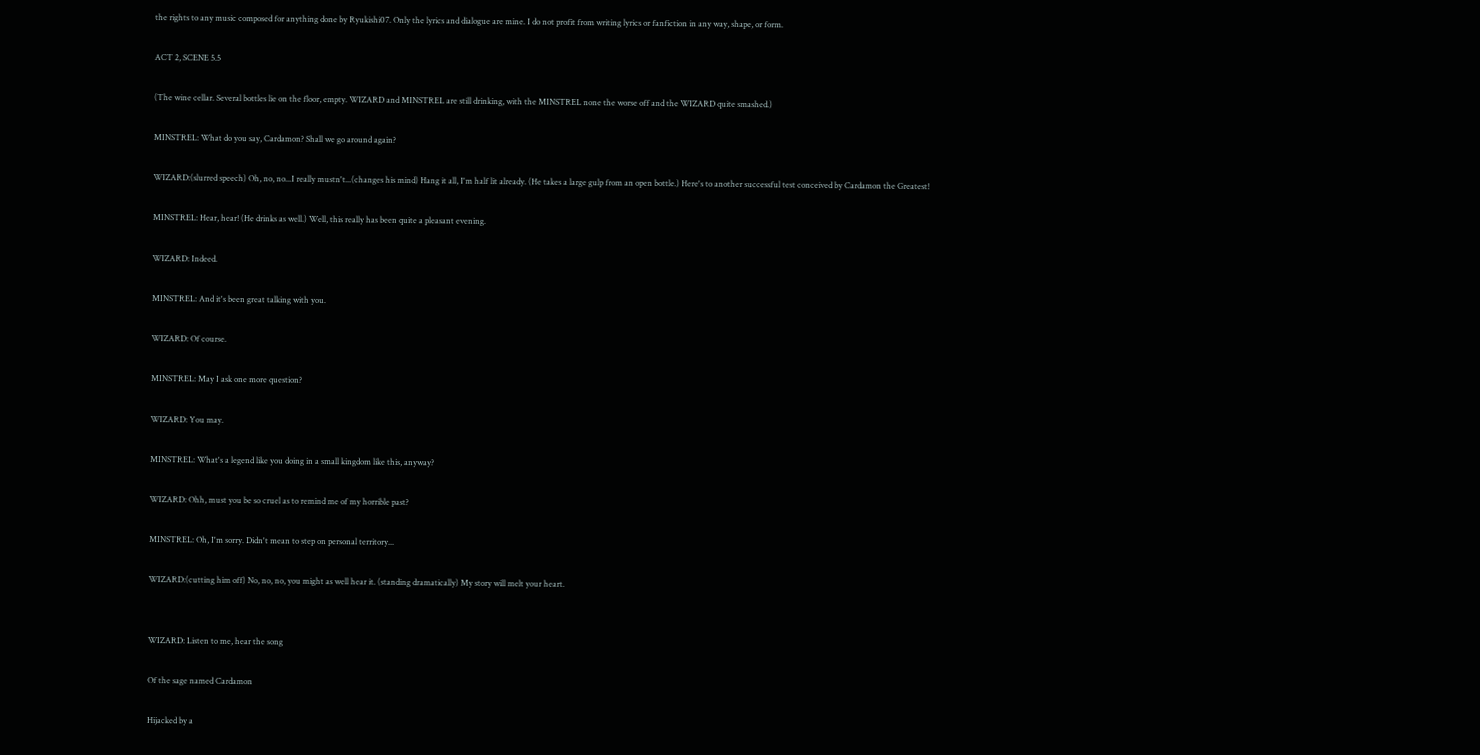the rights to any music composed for anything done by Ryukishi07. Only the lyrics and dialogue are mine. I do not profit from writing lyrics or fanfiction in any way, shape, or form.

ACT 2, SCENE 5.5

(The wine cellar. Several bottles lie on the floor, empty. WIZARD and MINSTREL are still drinking, with the MINSTREL none the worse off and the WIZARD quite smashed.)

MINSTREL: What do you say, Cardamon? Shall we go around again?

WIZARD:(slurred speech) Oh, no, no...I really mustn't...(changes his mind) Hang it all, I'm half lit already. (He takes a large gulp from an open bottle.) Here's to another successful test conceived by Cardamon the Greatest!

MINSTREL: Hear, hear! (He drinks as well.) Well, this really has been quite a pleasant evening.

WIZARD: Indeed.

MINSTREL: And it's been great talking with you.

WIZARD: Of course.

MINSTREL: May I ask one more question?

WIZARD: You may.

MINSTREL: What's a legend like you doing in a small kingdom like this, anyway?

WIZARD: Ohh, must you be so cruel as to remind me of my horrible past?

MINSTREL: Oh, I'm sorry. Didn't mean to step on personal territory...

WIZARD:(cutting him off) No, no, no, you might as well hear it. (standing dramatically) My story will melt your heart.


WIZARD: Listen to me, hear the song

Of the sage named Cardamon

Hijacked by a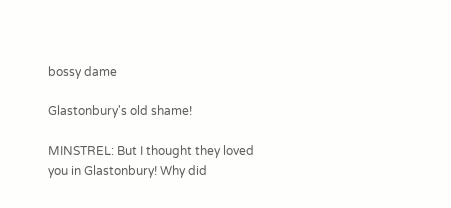bossy dame

Glastonbury's old shame!

MINSTREL: But I thought they loved you in Glastonbury! Why did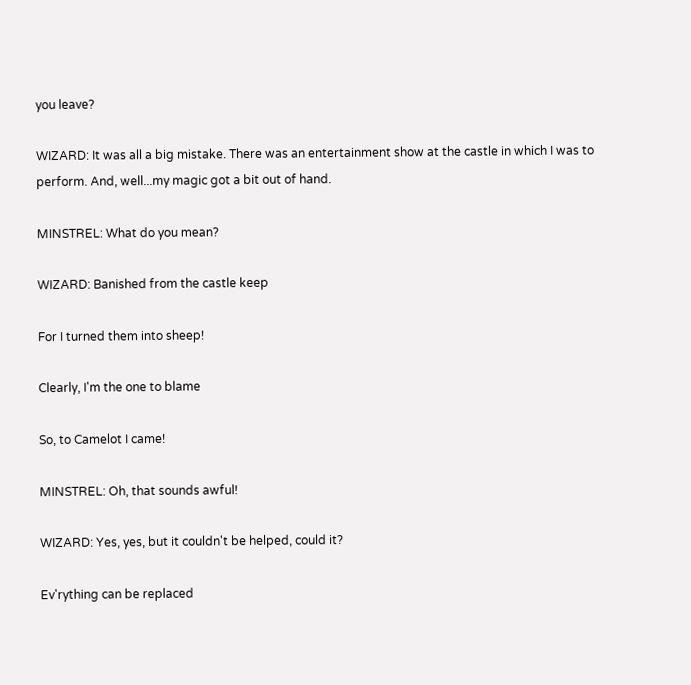you leave?

WIZARD: It was all a big mistake. There was an entertainment show at the castle in which I was to perform. And, well...my magic got a bit out of hand.

MINSTREL: What do you mean?

WIZARD: Banished from the castle keep

For I turned them into sheep!

Clearly, I'm the one to blame

So, to Camelot I came!

MINSTREL: Oh, that sounds awful!

WIZARD: Yes, yes, but it couldn't be helped, could it?

Ev'rything can be replaced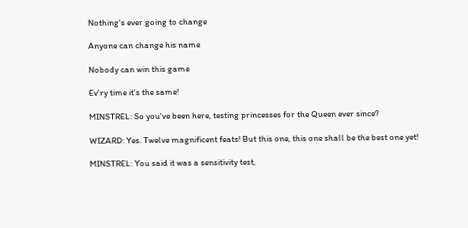Nothing's ever going to change

Anyone can change his name

Nobody can win this game

Ev'ry time it's the same!

MINSTREL: So you've been here, testing princesses for the Queen ever since?

WIZARD: Yes. Twelve magnificent feats! But this one, this one shall be the best one yet!

MINSTREL: You said it was a sensitivity test,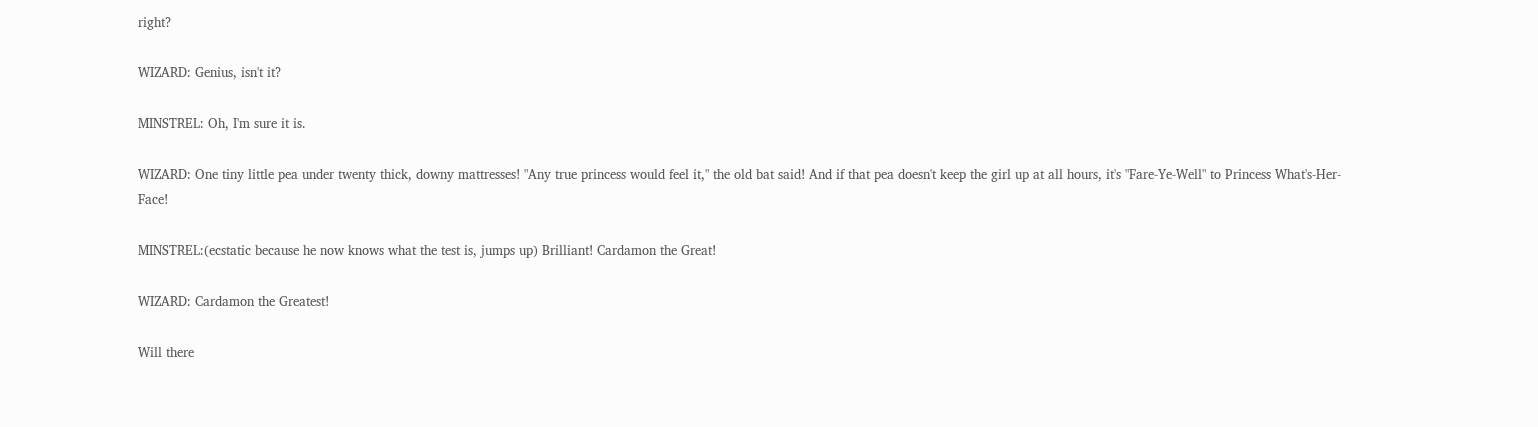right?

WIZARD: Genius, isn't it?

MINSTREL: Oh, I'm sure it is.

WIZARD: One tiny little pea under twenty thick, downy mattresses! "Any true princess would feel it," the old bat said! And if that pea doesn't keep the girl up at all hours, it's "Fare-Ye-Well" to Princess What's-Her-Face!

MINSTREL:(ecstatic because he now knows what the test is, jumps up) Brilliant! Cardamon the Great!

WIZARD: Cardamon the Greatest!

Will there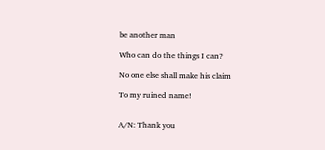be another man

Who can do the things I can?

No one else shall make his claim

To my ruined name!


A/N: Thank you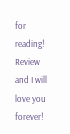for reading! Review and I will love you forever!